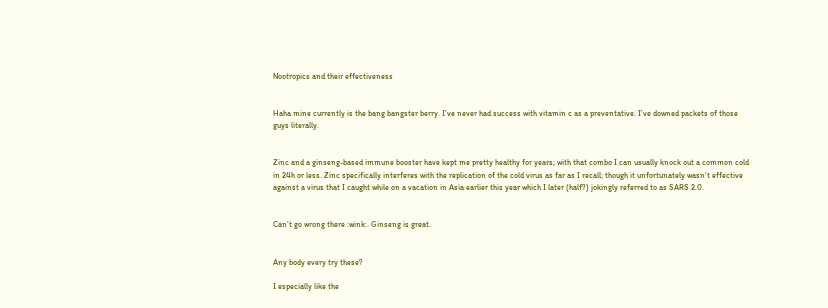Nootropics and their effectiveness


Haha mine currently is the bang bangster berry. I’ve never had success with vitamin c as a preventative. I’ve downed packets of those guys literally.


Zinc and a ginseng-based immune booster have kept me pretty healthy for years; with that combo I can usually knock out a common cold in 24h or less. Zinc specifically interferes with the replication of the cold virus as far as I recall; though it unfortunately wasn’t effective against a virus that I caught while on a vacation in Asia earlier this year which I later (half?) jokingly referred to as SARS 2.0.


Can’t go wrong there :wink:. Ginseng is great.


Any body every try these?

I especially like the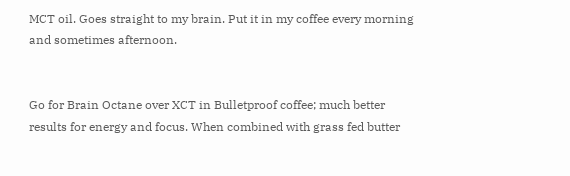MCT oil. Goes straight to my brain. Put it in my coffee every morning and sometimes afternoon.


Go for Brain Octane over XCT in Bulletproof coffee; much better results for energy and focus. When combined with grass fed butter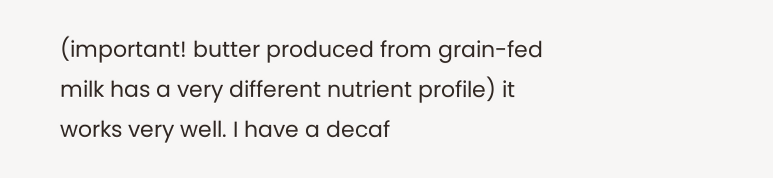(important! butter produced from grain-fed milk has a very different nutrient profile) it works very well. I have a decaf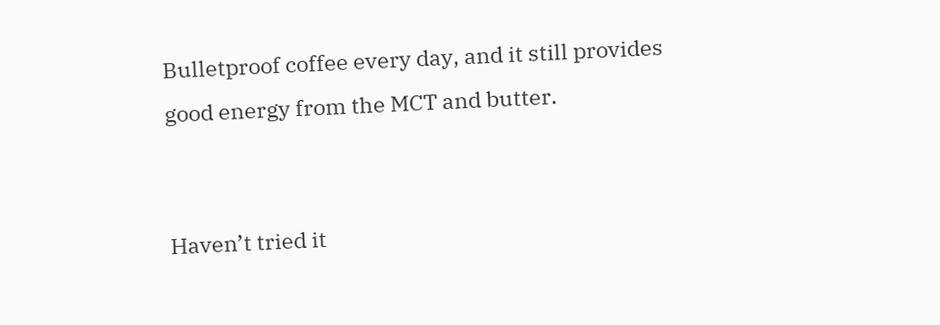Bulletproof coffee every day, and it still provides good energy from the MCT and butter.


Haven’t tried it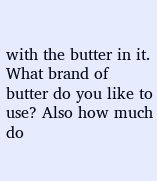with the butter in it. What brand of butter do you like to use? Also how much do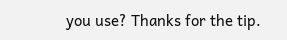you use? Thanks for the tip.